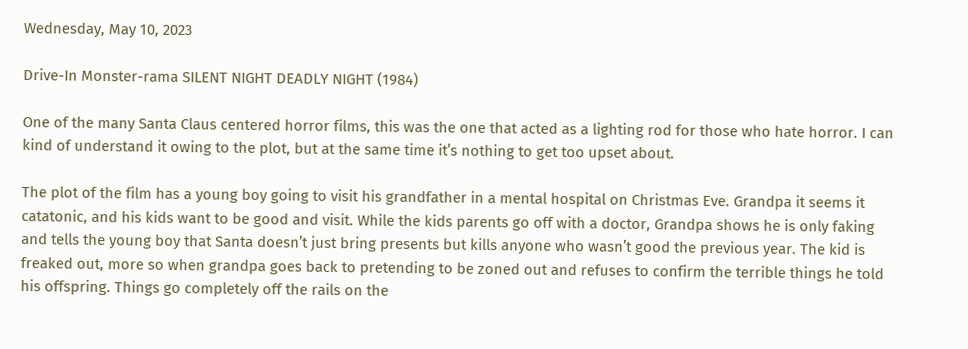Wednesday, May 10, 2023

Drive-In Monster-rama SILENT NIGHT DEADLY NIGHT (1984)

One of the many Santa Claus centered horror films, this was the one that acted as a lighting rod for those who hate horror. I can kind of understand it owing to the plot, but at the same time it’s nothing to get too upset about.

The plot of the film has a young boy going to visit his grandfather in a mental hospital on Christmas Eve. Grandpa it seems it catatonic, and his kids want to be good and visit. While the kids parents go off with a doctor, Grandpa shows he is only faking and tells the young boy that Santa doesn’t just bring presents but kills anyone who wasn’t good the previous year. The kid is freaked out, more so when grandpa goes back to pretending to be zoned out and refuses to confirm the terrible things he told his offspring. Things go completely off the rails on the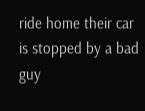ride home their car is stopped by a bad guy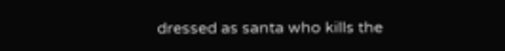dressed as santa who kills the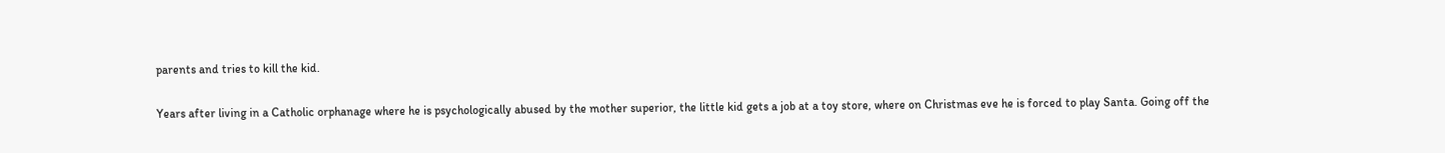parents and tries to kill the kid.

Years after living in a Catholic orphanage where he is psychologically abused by the mother superior, the little kid gets a job at a toy store, where on Christmas eve he is forced to play Santa. Going off the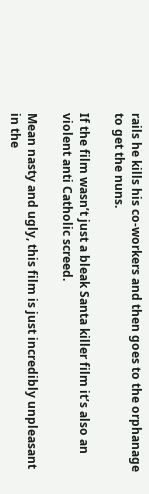rails he kills his co-workers and then goes to the orphanage to get the nuns.

If the film wasn’t just a bleak Santa killer film it’s also an violent anti Catholic screed.

Mean nasty and ugly, this film is just incredibly unpleasant in the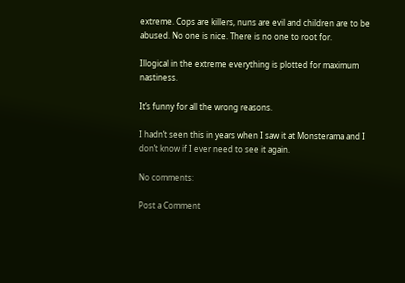extreme. Cops are killers, nuns are evil and children are to be abused. No one is nice. There is no one to root for.

Illogical in the extreme everything is plotted for maximum nastiness.

It’s funny for all the wrong reasons.

I hadn’t seen this in years when I saw it at Monsterama and I don’t know if I ever need to see it again.

No comments:

Post a Comment